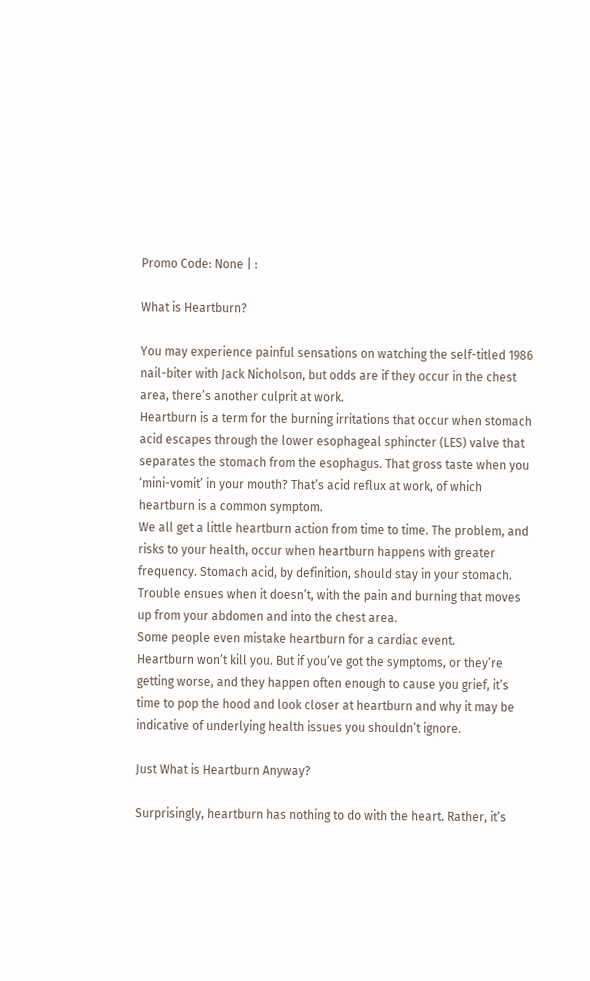Promo Code: None | :

What is Heartburn?

You may experience painful sensations on watching the self-titled 1986 nail-biter with Jack Nicholson, but odds are if they occur in the chest area, there’s another culprit at work.
Heartburn is a term for the burning irritations that occur when stomach acid escapes through the lower esophageal sphincter (LES) valve that separates the stomach from the esophagus. That gross taste when you ‘mini-vomit’ in your mouth? That’s acid reflux at work, of which heartburn is a common symptom.
We all get a little heartburn action from time to time. The problem, and risks to your health, occur when heartburn happens with greater frequency. Stomach acid, by definition, should stay in your stomach. Trouble ensues when it doesn’t, with the pain and burning that moves up from your abdomen and into the chest area.
Some people even mistake heartburn for a cardiac event.
Heartburn won’t kill you. But if you’ve got the symptoms, or they’re getting worse, and they happen often enough to cause you grief, it’s time to pop the hood and look closer at heartburn and why it may be indicative of underlying health issues you shouldn’t ignore.

Just What is Heartburn Anyway?

Surprisingly, heartburn has nothing to do with the heart. Rather, it’s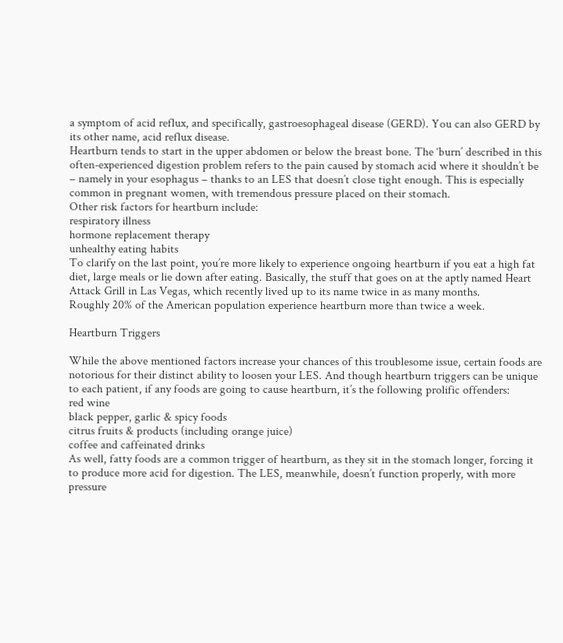a symptom of acid reflux, and specifically, gastroesophageal disease (GERD). You can also GERD by its other name, acid reflux disease.
Heartburn tends to start in the upper abdomen or below the breast bone. The ‘burn’ described in this often-experienced digestion problem refers to the pain caused by stomach acid where it shouldn’t be – namely in your esophagus – thanks to an LES that doesn’t close tight enough. This is especially common in pregnant women, with tremendous pressure placed on their stomach.
Other risk factors for heartburn include:
respiratory illness
hormone replacement therapy
unhealthy eating habits
To clarify on the last point, you’re more likely to experience ongoing heartburn if you eat a high fat diet, large meals or lie down after eating. Basically, the stuff that goes on at the aptly named Heart Attack Grill in Las Vegas, which recently lived up to its name twice in as many months.
Roughly 20% of the American population experience heartburn more than twice a week.

Heartburn Triggers

While the above mentioned factors increase your chances of this troublesome issue, certain foods are notorious for their distinct ability to loosen your LES. And though heartburn triggers can be unique to each patient, if any foods are going to cause heartburn, it’s the following prolific offenders:
red wine
black pepper, garlic & spicy foods
citrus fruits & products (including orange juice)
coffee and caffeinated drinks
As well, fatty foods are a common trigger of heartburn, as they sit in the stomach longer, forcing it to produce more acid for digestion. The LES, meanwhile, doesn’t function properly, with more pressure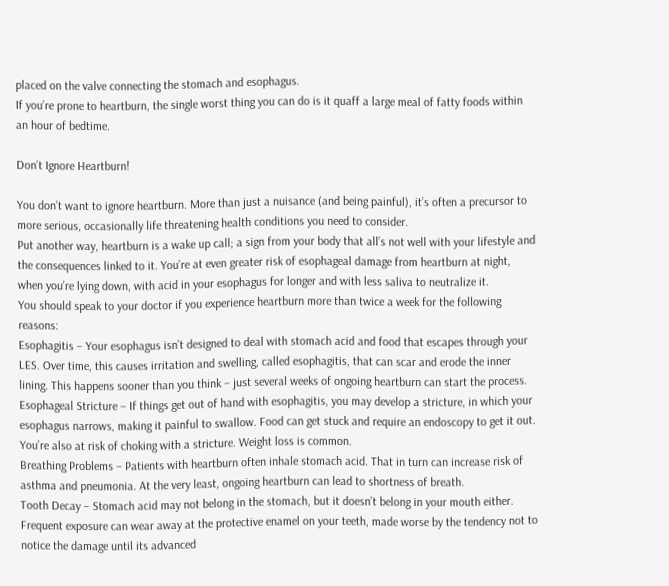placed on the valve connecting the stomach and esophagus.
If you’re prone to heartburn, the single worst thing you can do is it quaff a large meal of fatty foods within an hour of bedtime.

Don’t Ignore Heartburn!

You don’t want to ignore heartburn. More than just a nuisance (and being painful), it’s often a precursor to more serious, occasionally life threatening health conditions you need to consider.
Put another way, heartburn is a wake up call; a sign from your body that all’s not well with your lifestyle and the consequences linked to it. You’re at even greater risk of esophageal damage from heartburn at night, when you’re lying down, with acid in your esophagus for longer and with less saliva to neutralize it.
You should speak to your doctor if you experience heartburn more than twice a week for the following reasons:
Esophagitis – Your esophagus isn’t designed to deal with stomach acid and food that escapes through your LES. Over time, this causes irritation and swelling, called esophagitis, that can scar and erode the inner lining. This happens sooner than you think – just several weeks of ongoing heartburn can start the process.
Esophageal Stricture – If things get out of hand with esophagitis, you may develop a stricture, in which your esophagus narrows, making it painful to swallow. Food can get stuck and require an endoscopy to get it out. You’re also at risk of choking with a stricture. Weight loss is common.
Breathing Problems – Patients with heartburn often inhale stomach acid. That in turn can increase risk of asthma and pneumonia. At the very least, ongoing heartburn can lead to shortness of breath.
Tooth Decay – Stomach acid may not belong in the stomach, but it doesn’t belong in your mouth either. Frequent exposure can wear away at the protective enamel on your teeth, made worse by the tendency not to notice the damage until its advanced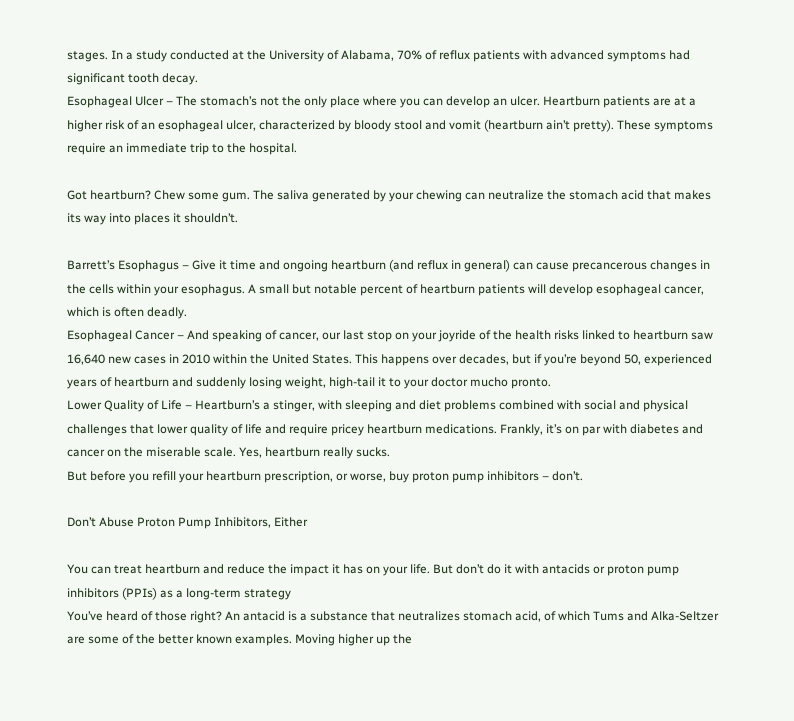stages. In a study conducted at the University of Alabama, 70% of reflux patients with advanced symptoms had significant tooth decay.
Esophageal Ulcer – The stomach’s not the only place where you can develop an ulcer. Heartburn patients are at a higher risk of an esophageal ulcer, characterized by bloody stool and vomit (heartburn ain’t pretty). These symptoms require an immediate trip to the hospital.

Got heartburn? Chew some gum. The saliva generated by your chewing can neutralize the stomach acid that makes its way into places it shouldn’t.

Barrett’s Esophagus – Give it time and ongoing heartburn (and reflux in general) can cause precancerous changes in the cells within your esophagus. A small but notable percent of heartburn patients will develop esophageal cancer, which is often deadly.
Esophageal Cancer – And speaking of cancer, our last stop on your joyride of the health risks linked to heartburn saw 16,640 new cases in 2010 within the United States. This happens over decades, but if you’re beyond 50, experienced years of heartburn and suddenly losing weight, high-tail it to your doctor mucho pronto.
Lower Quality of Life – Heartburn’s a stinger, with sleeping and diet problems combined with social and physical challenges that lower quality of life and require pricey heartburn medications. Frankly, it’s on par with diabetes and cancer on the miserable scale. Yes, heartburn really sucks.
But before you refill your heartburn prescription, or worse, buy proton pump inhibitors – don’t.

Don’t Abuse Proton Pump Inhibitors, Either

You can treat heartburn and reduce the impact it has on your life. But don’t do it with antacids or proton pump inhibitors (PPIs) as a long-term strategy
You’ve heard of those right? An antacid is a substance that neutralizes stomach acid, of which Tums and Alka-Seltzer are some of the better known examples. Moving higher up the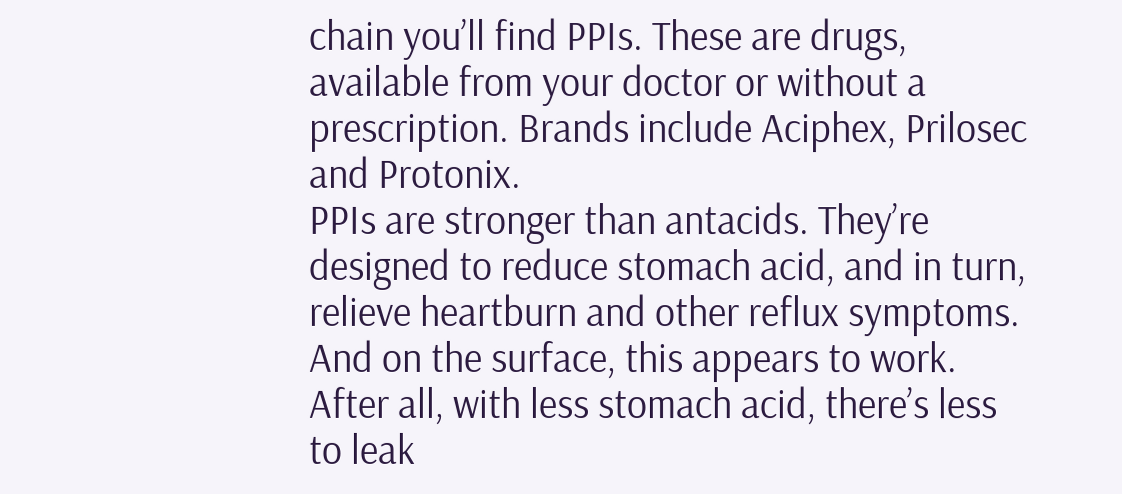chain you’ll find PPIs. These are drugs, available from your doctor or without a prescription. Brands include Aciphex, Prilosec and Protonix.
PPIs are stronger than antacids. They’re designed to reduce stomach acid, and in turn, relieve heartburn and other reflux symptoms. And on the surface, this appears to work. After all, with less stomach acid, there’s less to leak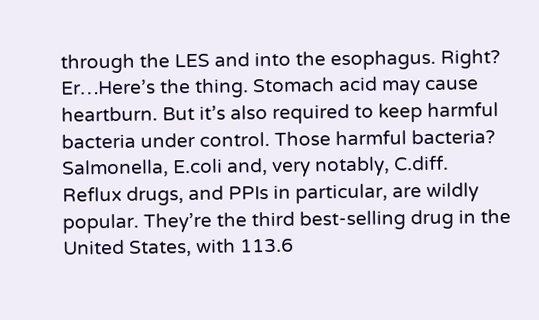through the LES and into the esophagus. Right?
Er…Here’s the thing. Stomach acid may cause heartburn. But it’s also required to keep harmful bacteria under control. Those harmful bacteria? Salmonella, E.coli and, very notably, C.diff.
Reflux drugs, and PPIs in particular, are wildly popular. They’re the third best-selling drug in the United States, with 113.6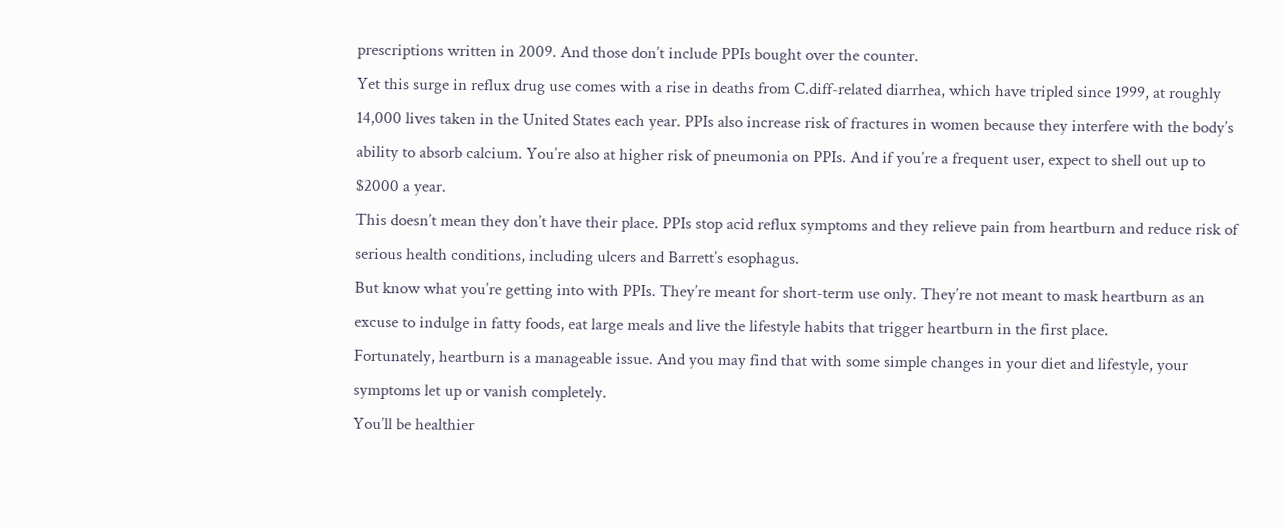prescriptions written in 2009. And those don’t include PPIs bought over the counter.
Yet this surge in reflux drug use comes with a rise in deaths from C.diff-related diarrhea, which have tripled since 1999, at roughly 14,000 lives taken in the United States each year. PPIs also increase risk of fractures in women because they interfere with the body’s ability to absorb calcium. You’re also at higher risk of pneumonia on PPIs. And if you’re a frequent user, expect to shell out up to $2000 a year.
This doesn’t mean they don’t have their place. PPIs stop acid reflux symptoms and they relieve pain from heartburn and reduce risk of serious health conditions, including ulcers and Barrett’s esophagus.
But know what you’re getting into with PPIs. They’re meant for short-term use only. They’re not meant to mask heartburn as an excuse to indulge in fatty foods, eat large meals and live the lifestyle habits that trigger heartburn in the first place.
Fortunately, heartburn is a manageable issue. And you may find that with some simple changes in your diet and lifestyle, your symptoms let up or vanish completely.
You’ll be healthier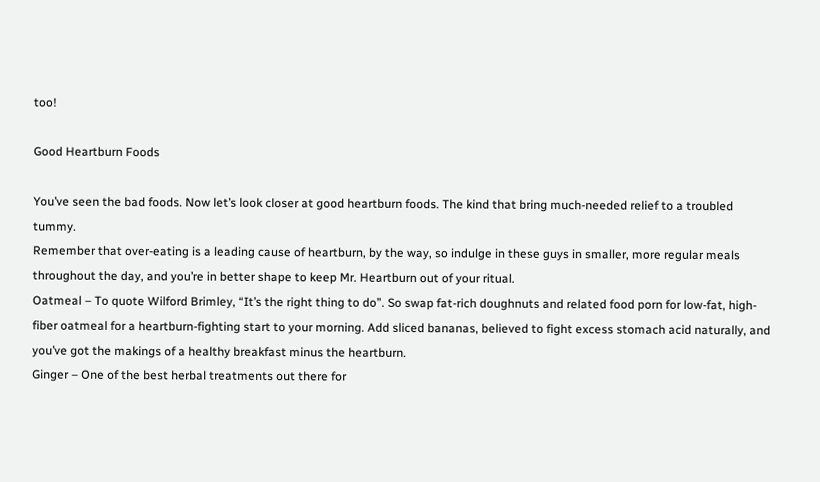too!

Good Heartburn Foods

You’ve seen the bad foods. Now let’s look closer at good heartburn foods. The kind that bring much-needed relief to a troubled tummy.
Remember that over-eating is a leading cause of heartburn, by the way, so indulge in these guys in smaller, more regular meals throughout the day, and you’re in better shape to keep Mr. Heartburn out of your ritual.
Oatmeal – To quote Wilford Brimley, “It’s the right thing to do”. So swap fat-rich doughnuts and related food porn for low-fat, high-fiber oatmeal for a heartburn-fighting start to your morning. Add sliced bananas, believed to fight excess stomach acid naturally, and you’ve got the makings of a healthy breakfast minus the heartburn.
Ginger – One of the best herbal treatments out there for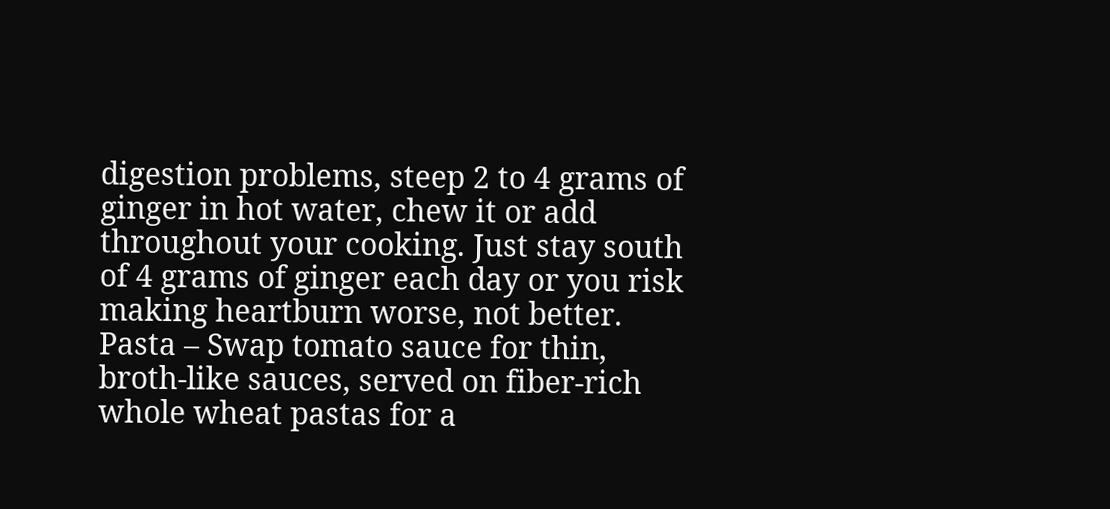digestion problems, steep 2 to 4 grams of ginger in hot water, chew it or add throughout your cooking. Just stay south of 4 grams of ginger each day or you risk making heartburn worse, not better.
Pasta – Swap tomato sauce for thin, broth-like sauces, served on fiber-rich whole wheat pastas for a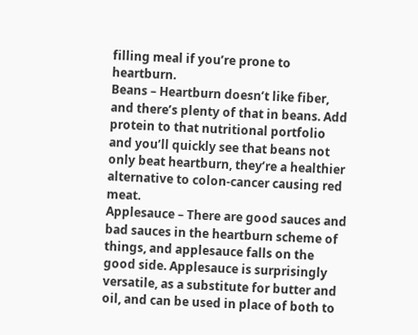filling meal if you’re prone to heartburn.
Beans – Heartburn doesn’t like fiber, and there’s plenty of that in beans. Add protein to that nutritional portfolio and you’ll quickly see that beans not only beat heartburn, they’re a healthier alternative to colon-cancer causing red meat.
Applesauce – There are good sauces and bad sauces in the heartburn scheme of things, and applesauce falls on the good side. Applesauce is surprisingly versatile, as a substitute for butter and oil, and can be used in place of both to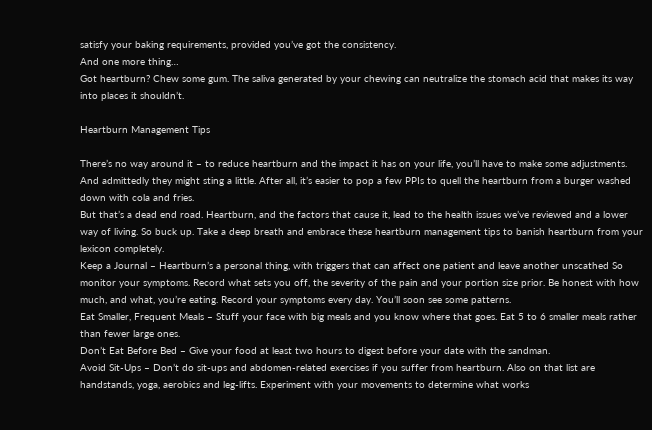satisfy your baking requirements, provided you’ve got the consistency.
And one more thing…
Got heartburn? Chew some gum. The saliva generated by your chewing can neutralize the stomach acid that makes its way into places it shouldn’t.

Heartburn Management Tips

There’s no way around it – to reduce heartburn and the impact it has on your life, you’ll have to make some adjustments. And admittedly they might sting a little. After all, it’s easier to pop a few PPIs to quell the heartburn from a burger washed down with cola and fries.
But that’s a dead end road. Heartburn, and the factors that cause it, lead to the health issues we’ve reviewed and a lower way of living. So buck up. Take a deep breath and embrace these heartburn management tips to banish heartburn from your lexicon completely.
Keep a Journal – Heartburn’s a personal thing, with triggers that can affect one patient and leave another unscathed So monitor your symptoms. Record what sets you off, the severity of the pain and your portion size prior. Be honest with how much, and what, you’re eating. Record your symptoms every day. You’ll soon see some patterns.
Eat Smaller, Frequent Meals – Stuff your face with big meals and you know where that goes. Eat 5 to 6 smaller meals rather than fewer large ones.
Don’t Eat Before Bed – Give your food at least two hours to digest before your date with the sandman.
Avoid Sit-Ups – Don’t do sit-ups and abdomen-related exercises if you suffer from heartburn. Also on that list are handstands, yoga, aerobics and leg-lifts. Experiment with your movements to determine what works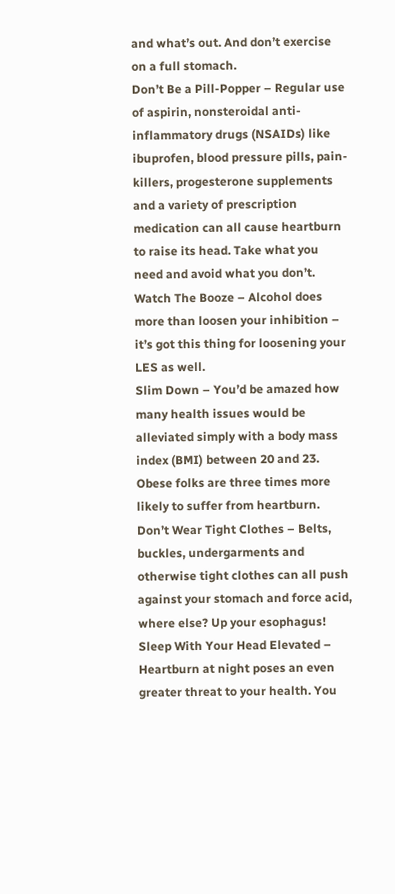and what’s out. And don’t exercise on a full stomach.
Don’t Be a Pill-Popper – Regular use of aspirin, nonsteroidal anti-inflammatory drugs (NSAIDs) like ibuprofen, blood pressure pills, pain-killers, progesterone supplements and a variety of prescription medication can all cause heartburn to raise its head. Take what you need and avoid what you don’t.
Watch The Booze – Alcohol does more than loosen your inhibition – it’s got this thing for loosening your LES as well.
Slim Down – You’d be amazed how many health issues would be alleviated simply with a body mass index (BMI) between 20 and 23. Obese folks are three times more likely to suffer from heartburn.
Don’t Wear Tight Clothes – Belts, buckles, undergarments and otherwise tight clothes can all push against your stomach and force acid, where else? Up your esophagus!
Sleep With Your Head Elevated – Heartburn at night poses an even greater threat to your health. You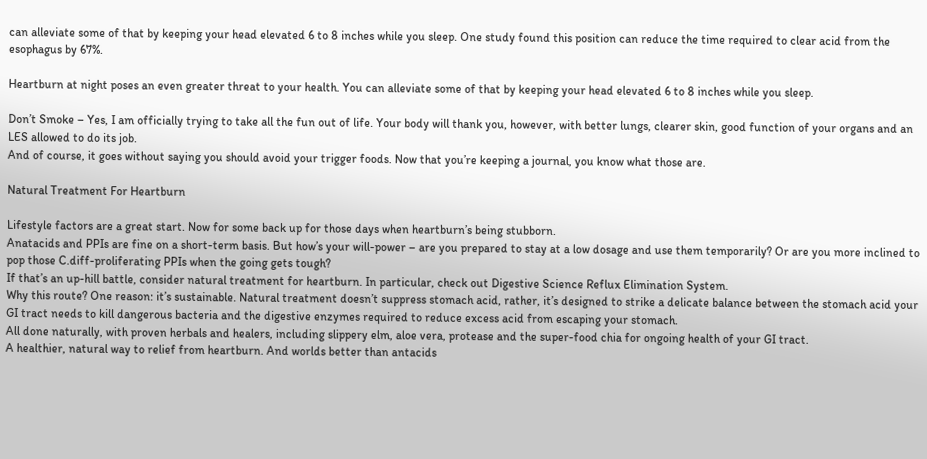can alleviate some of that by keeping your head elevated 6 to 8 inches while you sleep. One study found this position can reduce the time required to clear acid from the esophagus by 67%.

Heartburn at night poses an even greater threat to your health. You can alleviate some of that by keeping your head elevated 6 to 8 inches while you sleep.

Don’t Smoke – Yes, I am officially trying to take all the fun out of life. Your body will thank you, however, with better lungs, clearer skin, good function of your organs and an LES allowed to do its job.
And of course, it goes without saying you should avoid your trigger foods. Now that you’re keeping a journal, you know what those are.

Natural Treatment For Heartburn

Lifestyle factors are a great start. Now for some back up for those days when heartburn’s being stubborn.
Anatacids and PPIs are fine on a short-term basis. But how’s your will-power – are you prepared to stay at a low dosage and use them temporarily? Or are you more inclined to pop those C.diff-proliferating PPIs when the going gets tough?
If that’s an up-hill battle, consider natural treatment for heartburn. In particular, check out Digestive Science Reflux Elimination System.
Why this route? One reason: it’s sustainable. Natural treatment doesn’t suppress stomach acid, rather, it’s designed to strike a delicate balance between the stomach acid your GI tract needs to kill dangerous bacteria and the digestive enzymes required to reduce excess acid from escaping your stomach.
All done naturally, with proven herbals and healers, including slippery elm, aloe vera, protease and the super-food chia for ongoing health of your GI tract.
A healthier, natural way to relief from heartburn. And worlds better than antacids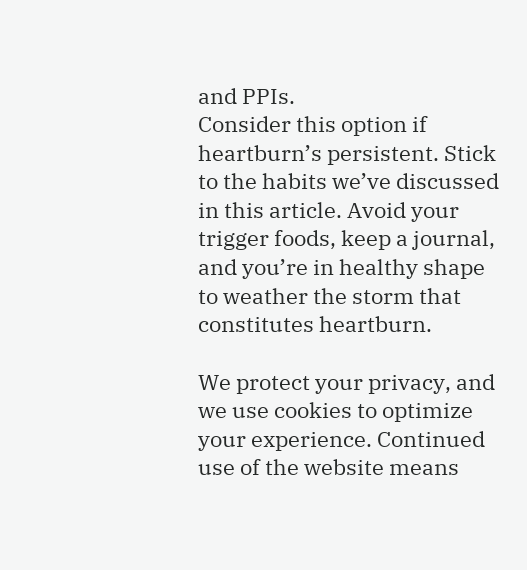and PPIs.
Consider this option if heartburn’s persistent. Stick to the habits we’ve discussed in this article. Avoid your trigger foods, keep a journal, and you’re in healthy shape to weather the storm that constitutes heartburn.

We protect your privacy, and we use cookies to optimize your experience. Continued use of the website means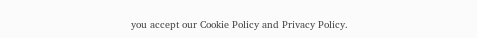you accept our Cookie Policy and Privacy Policy.